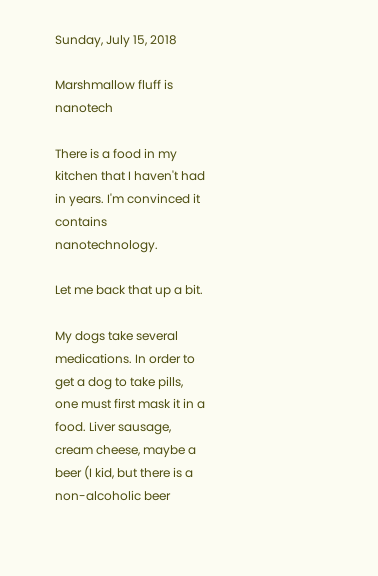Sunday, July 15, 2018

Marshmallow fluff is nanotech

There is a food in my kitchen that I haven't had in years. I'm convinced it contains nanotechnology.

Let me back that up a bit.

My dogs take several medications. In order to get a dog to take pills, one must first mask it in a food. Liver sausage, cream cheese, maybe a beer (I kid, but there is a non-alcoholic beer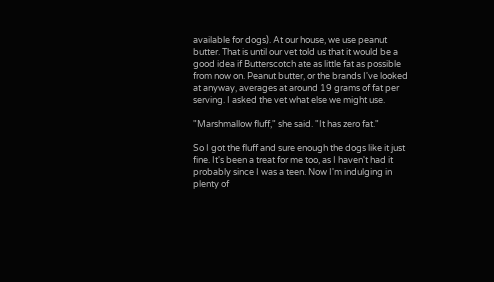available for dogs). At our house, we use peanut butter. That is until our vet told us that it would be a good idea if Butterscotch ate as little fat as possible from now on. Peanut butter, or the brands I've looked at anyway, averages at around 19 grams of fat per serving. I asked the vet what else we might use.

"Marshmallow fluff," she said. "It has zero fat."

So I got the fluff and sure enough the dogs like it just fine. It's been a treat for me too, as I haven't had it probably since I was a teen. Now I'm indulging in plenty of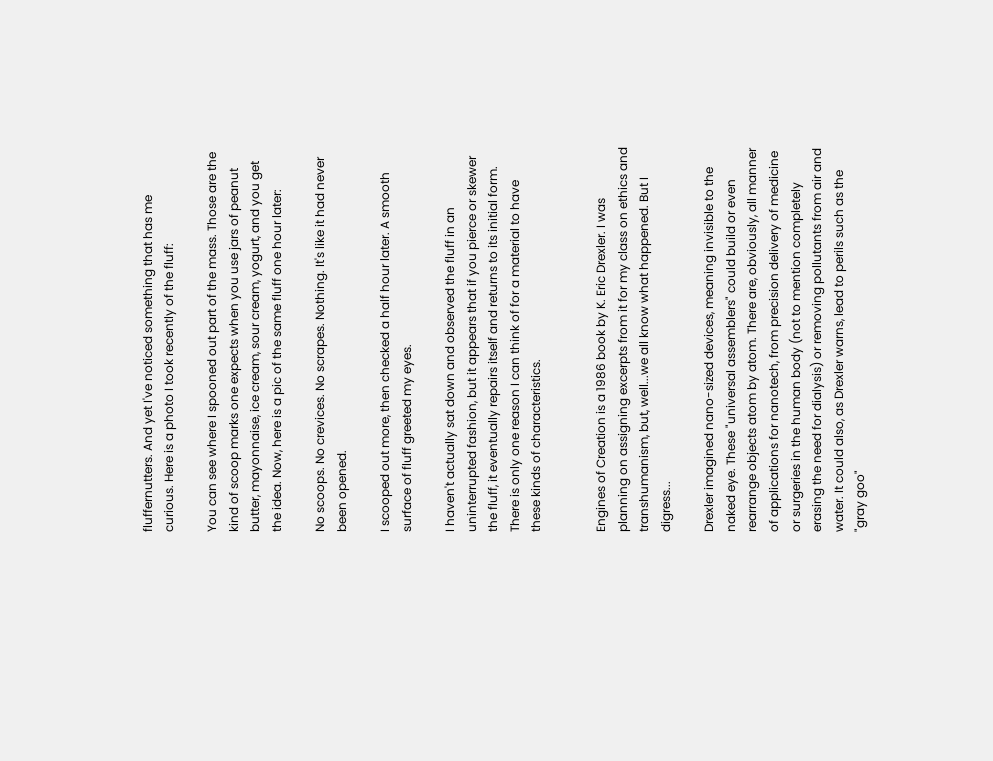fluffernutters. And yet I've noticed something that has me curious. Here is a photo I took recently of the fluff:

You can see where I spooned out part of the mass. Those are the kind of scoop marks one expects when you use jars of peanut butter, mayonnaise, ice cream, sour cream, yogurt, and you get the idea. Now, here is a pic of the same fluff one hour later:

No scoops. No crevices. No scrapes. Nothing. It's like it had never been opened.

I scooped out more, then checked a half hour later. A smooth surface of fluff greeted my eyes.

I haven't actually sat down and observed the fluff in an uninterrupted fashion, but it appears that if you pierce or skewer the fluff, it eventually repairs itself and returns to its initial form. There is only one reason I can think of for a material to have these kinds of characteristics.


Engines of Creation is a 1986 book by K. Eric Drexler. I was planning on assigning excerpts from it for my class on ethics and transhumanism, but, well...we all know what happened. But I digress...

Drexler imagined nano-sized devices, meaning invisible to the naked eye. These "universal assemblers" could build or even rearrange objects atom by atom. There are, obviously, all manner of applications for nanotech, from precision delivery of medicine or surgeries in the human body (not to mention completely erasing the need for dialysis) or removing pollutants from air and water. It could also, as Drexler warns, lead to perils such as the "gray goo"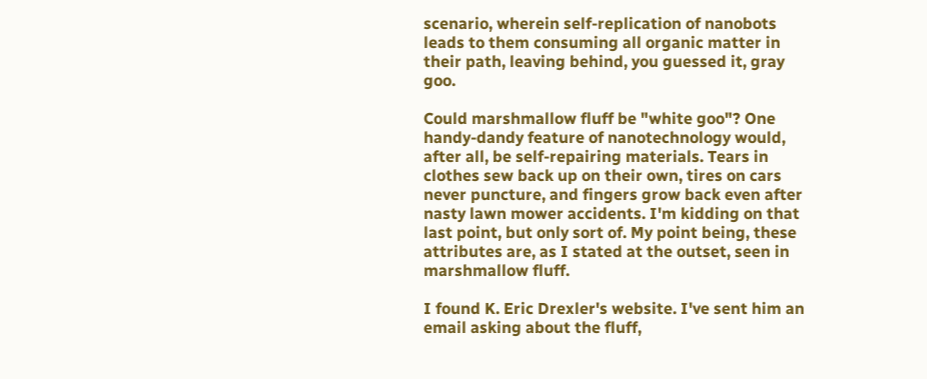scenario, wherein self-replication of nanobots leads to them consuming all organic matter in their path, leaving behind, you guessed it, gray goo.

Could marshmallow fluff be "white goo"? One handy-dandy feature of nanotechnology would, after all, be self-repairing materials. Tears in clothes sew back up on their own, tires on cars never puncture, and fingers grow back even after nasty lawn mower accidents. I'm kidding on that last point, but only sort of. My point being, these attributes are, as I stated at the outset, seen in marshmallow fluff.

I found K. Eric Drexler's website. I've sent him an email asking about the fluff,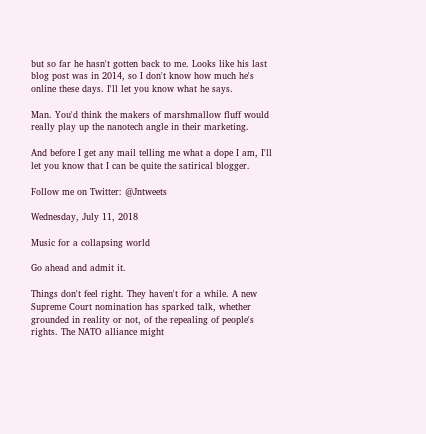but so far he hasn't gotten back to me. Looks like his last blog post was in 2014, so I don't know how much he's online these days. I'll let you know what he says.

Man. You'd think the makers of marshmallow fluff would really play up the nanotech angle in their marketing.

And before I get any mail telling me what a dope I am, I'll let you know that I can be quite the satirical blogger.

Follow me on Twitter: @Jntweets

Wednesday, July 11, 2018

Music for a collapsing world

Go ahead and admit it.

Things don't feel right. They haven't for a while. A new Supreme Court nomination has sparked talk, whether grounded in reality or not, of the repealing of people's rights. The NATO alliance might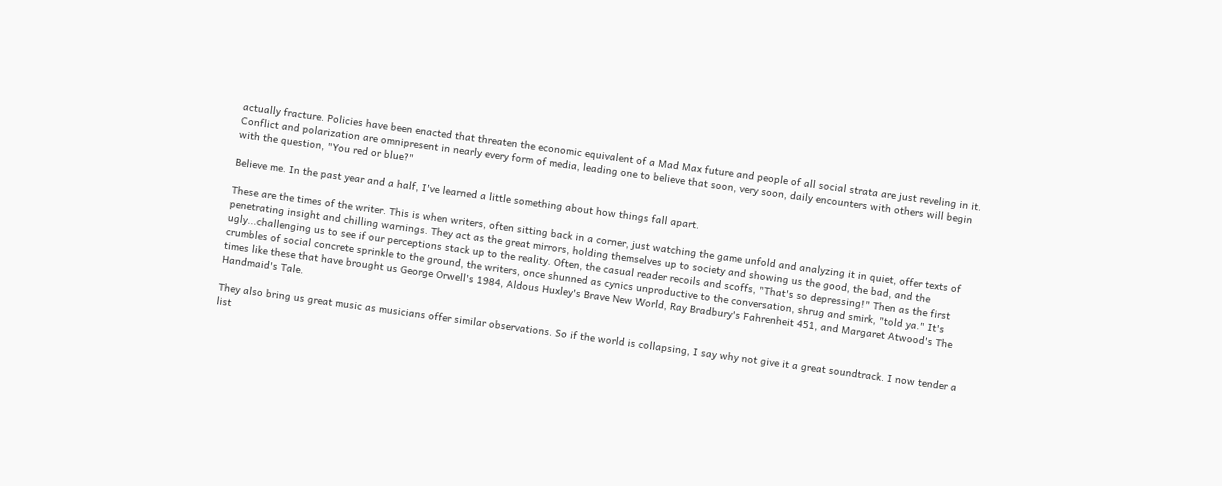actually fracture. Policies have been enacted that threaten the economic equivalent of a Mad Max future and people of all social strata are just reveling in it. Conflict and polarization are omnipresent in nearly every form of media, leading one to believe that soon, very soon, daily encounters with others will begin with the question, "You red or blue?"

Believe me. In the past year and a half, I've learned a little something about how things fall apart.

These are the times of the writer. This is when writers, often sitting back in a corner, just watching the game unfold and analyzing it in quiet, offer texts of penetrating insight and chilling warnings. They act as the great mirrors, holding themselves up to society and showing us the good, the bad, and the ugly...challenging us to see if our perceptions stack up to the reality. Often, the casual reader recoils and scoffs, "That's so depressing!" Then as the first crumbles of social concrete sprinkle to the ground, the writers, once shunned as cynics unproductive to the conversation, shrug and smirk, "told ya." It's times like these that have brought us George Orwell's 1984, Aldous Huxley's Brave New World, Ray Bradbury's Fahrenheit 451, and Margaret Atwood's The Handmaid's Tale.

They also bring us great music as musicians offer similar observations. So if the world is collapsing, I say why not give it a great soundtrack. I now tender a list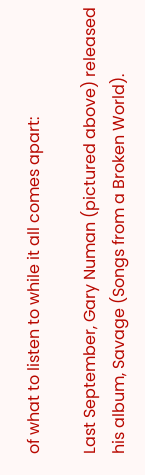of what to listen to while it all comes apart:

Last September, Gary Numan (pictured above) released his album, Savage (Songs from a Broken World).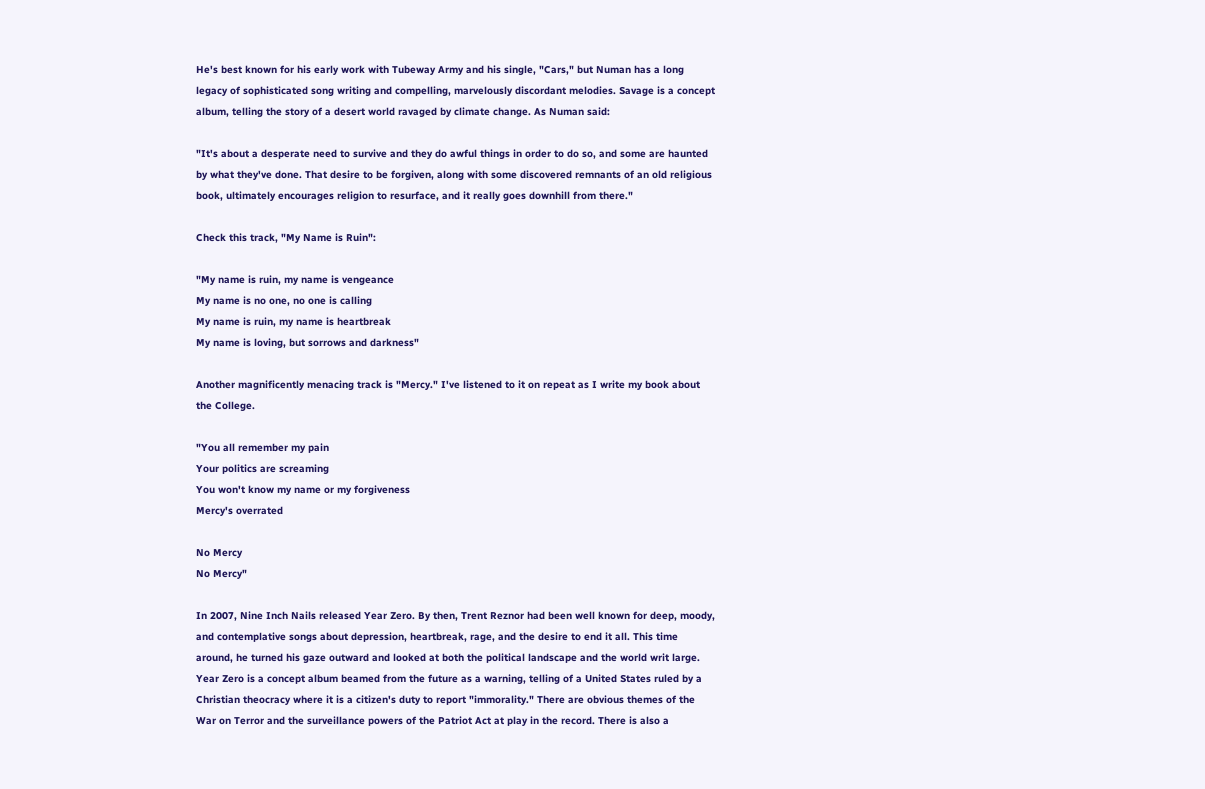He's best known for his early work with Tubeway Army and his single, "Cars," but Numan has a long legacy of sophisticated song writing and compelling, marvelously discordant melodies. Savage is a concept album, telling the story of a desert world ravaged by climate change. As Numan said:

"It's about a desperate need to survive and they do awful things in order to do so, and some are haunted by what they've done. That desire to be forgiven, along with some discovered remnants of an old religious book, ultimately encourages religion to resurface, and it really goes downhill from there."

Check this track, "My Name is Ruin":

"My name is ruin, my name is vengeance
My name is no one, no one is calling
My name is ruin, my name is heartbreak
My name is loving, but sorrows and darkness"

Another magnificently menacing track is "Mercy." I've listened to it on repeat as I write my book about the College.

"You all remember my pain
Your politics are screaming
You won't know my name or my forgiveness
Mercy's overrated

No Mercy
No Mercy"

In 2007, Nine Inch Nails released Year Zero. By then, Trent Reznor had been well known for deep, moody, and contemplative songs about depression, heartbreak, rage, and the desire to end it all. This time around, he turned his gaze outward and looked at both the political landscape and the world writ large. Year Zero is a concept album beamed from the future as a warning, telling of a United States ruled by a Christian theocracy where it is a citizen's duty to report "immorality." There are obvious themes of the War on Terror and the surveillance powers of the Patriot Act at play in the record. There is also a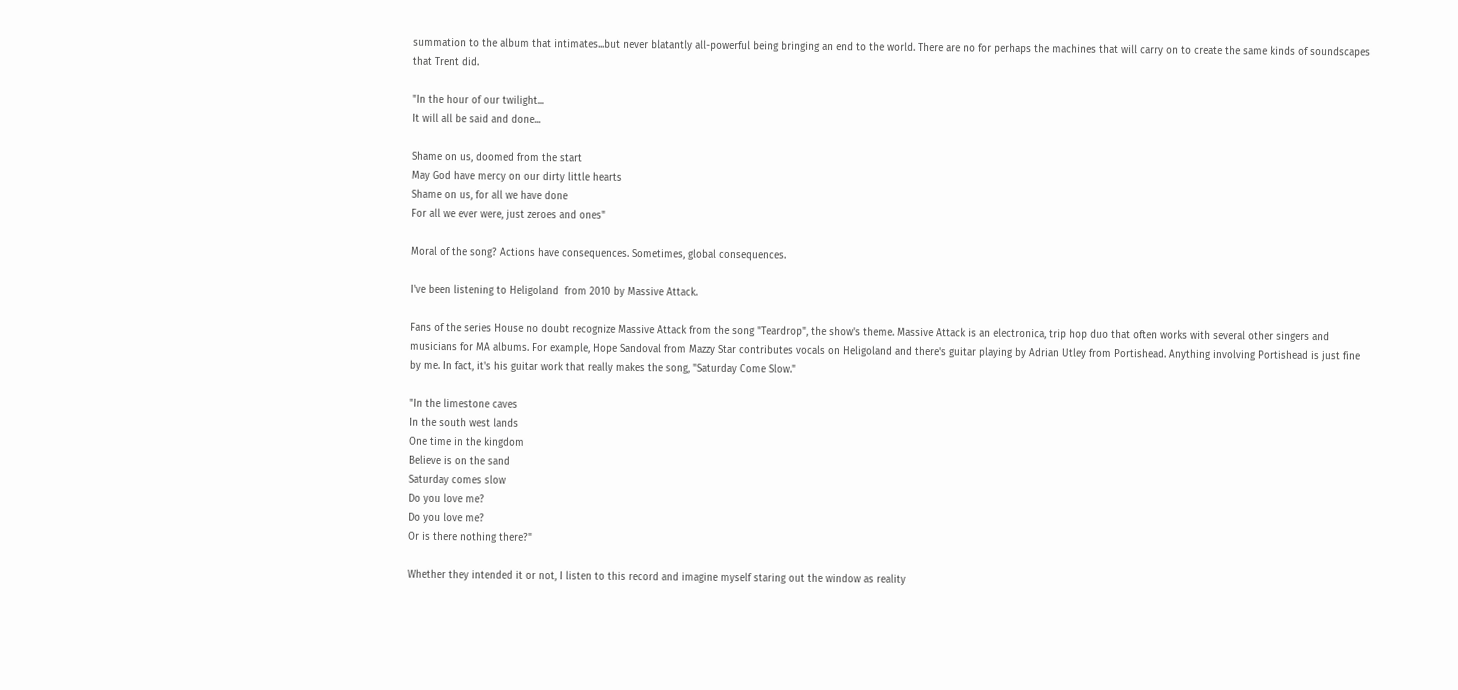summation to the album that intimates...but never blatantly all-powerful being bringing an end to the world. There are no for perhaps the machines that will carry on to create the same kinds of soundscapes that Trent did.

"In the hour of our twilight...
It will all be said and done...

Shame on us, doomed from the start
May God have mercy on our dirty little hearts
Shame on us, for all we have done
For all we ever were, just zeroes and ones"

Moral of the song? Actions have consequences. Sometimes, global consequences.

I've been listening to Heligoland  from 2010 by Massive Attack.

Fans of the series House no doubt recognize Massive Attack from the song "Teardrop", the show's theme. Massive Attack is an electronica, trip hop duo that often works with several other singers and musicians for MA albums. For example, Hope Sandoval from Mazzy Star contributes vocals on Heligoland and there's guitar playing by Adrian Utley from Portishead. Anything involving Portishead is just fine by me. In fact, it's his guitar work that really makes the song, "Saturday Come Slow."

"In the limestone caves
In the south west lands
One time in the kingdom
Believe is on the sand
Saturday comes slow
Do you love me?
Do you love me?
Or is there nothing there?"

Whether they intended it or not, I listen to this record and imagine myself staring out the window as reality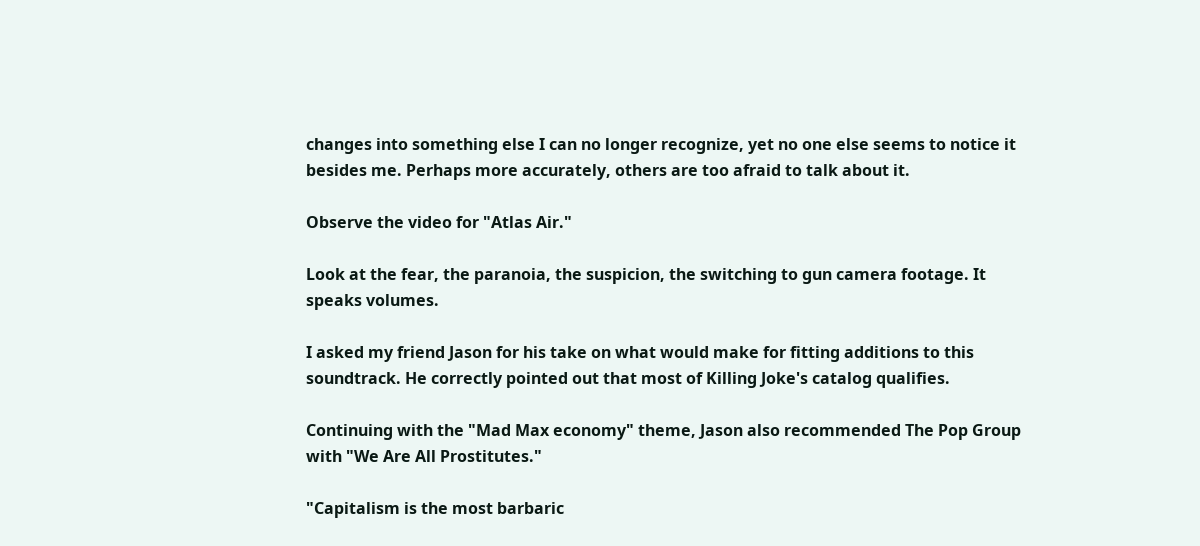changes into something else I can no longer recognize, yet no one else seems to notice it besides me. Perhaps more accurately, others are too afraid to talk about it.

Observe the video for "Atlas Air."

Look at the fear, the paranoia, the suspicion, the switching to gun camera footage. It speaks volumes.

I asked my friend Jason for his take on what would make for fitting additions to this soundtrack. He correctly pointed out that most of Killing Joke's catalog qualifies.

Continuing with the "Mad Max economy" theme, Jason also recommended The Pop Group with "We Are All Prostitutes."

"Capitalism is the most barbaric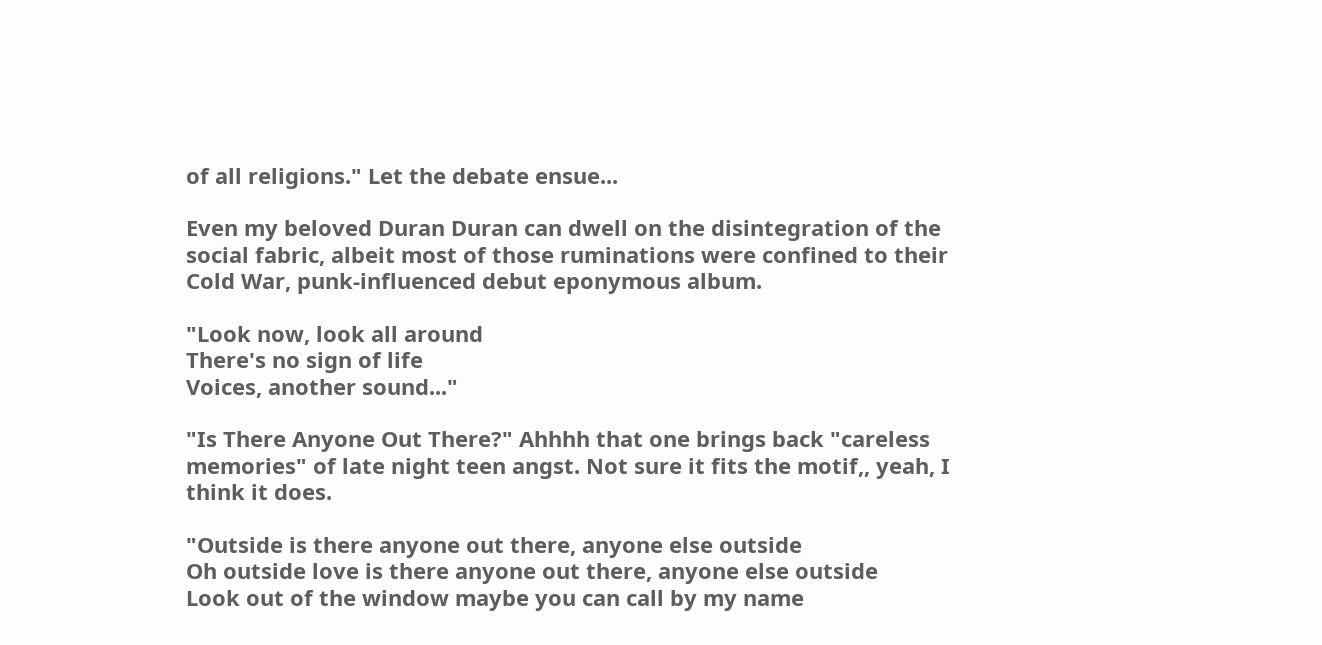of all religions." Let the debate ensue...

Even my beloved Duran Duran can dwell on the disintegration of the social fabric, albeit most of those ruminations were confined to their Cold War, punk-influenced debut eponymous album.

"Look now, look all around
There's no sign of life
Voices, another sound..."

"Is There Anyone Out There?" Ahhhh that one brings back "careless memories" of late night teen angst. Not sure it fits the motif,, yeah, I think it does.

"Outside is there anyone out there, anyone else outside
Oh outside love is there anyone out there, anyone else outside
Look out of the window maybe you can call by my name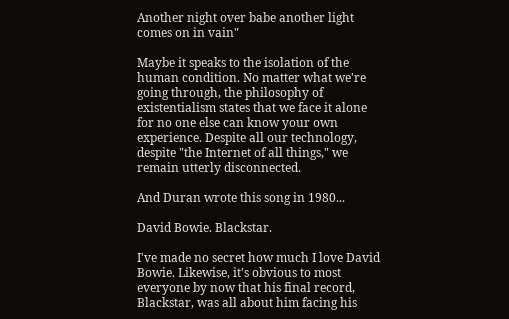Another night over babe another light comes on in vain"

Maybe it speaks to the isolation of the human condition. No matter what we're going through, the philosophy of existentialism states that we face it alone for no one else can know your own experience. Despite all our technology, despite "the Internet of all things," we remain utterly disconnected.

And Duran wrote this song in 1980...

David Bowie. Blackstar.

I've made no secret how much I love David Bowie. Likewise, it's obvious to most everyone by now that his final record, Blackstar, was all about him facing his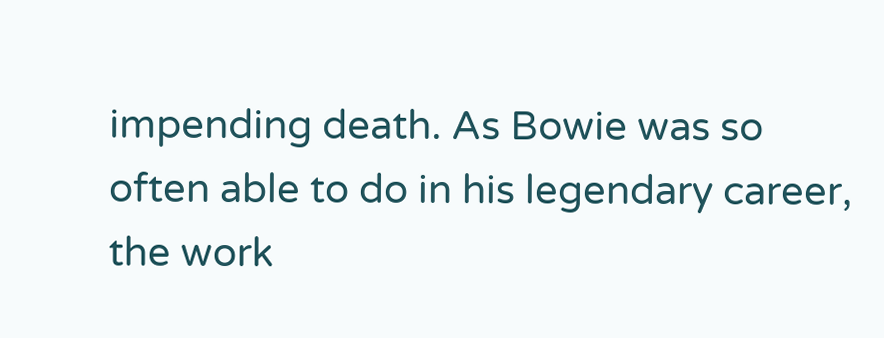impending death. As Bowie was so often able to do in his legendary career, the work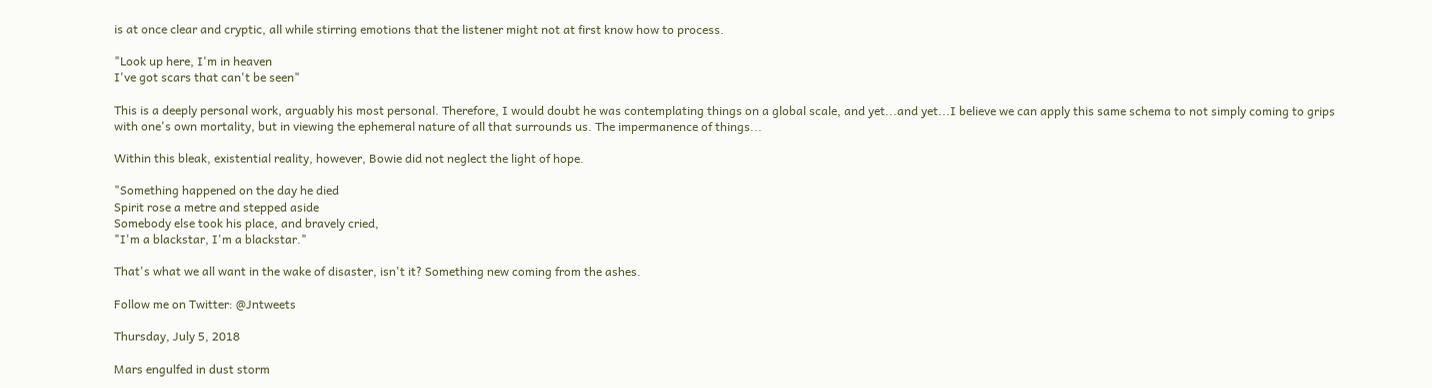is at once clear and cryptic, all while stirring emotions that the listener might not at first know how to process.

"Look up here, I'm in heaven
I've got scars that can't be seen"

This is a deeply personal work, arguably his most personal. Therefore, I would doubt he was contemplating things on a global scale, and yet...and yet...I believe we can apply this same schema to not simply coming to grips with one's own mortality, but in viewing the ephemeral nature of all that surrounds us. The impermanence of things...

Within this bleak, existential reality, however, Bowie did not neglect the light of hope.

"Something happened on the day he died
Spirit rose a metre and stepped aside
Somebody else took his place, and bravely cried,
"I'm a blackstar, I'm a blackstar."

That's what we all want in the wake of disaster, isn't it? Something new coming from the ashes.

Follow me on Twitter: @Jntweets

Thursday, July 5, 2018

Mars engulfed in dust storm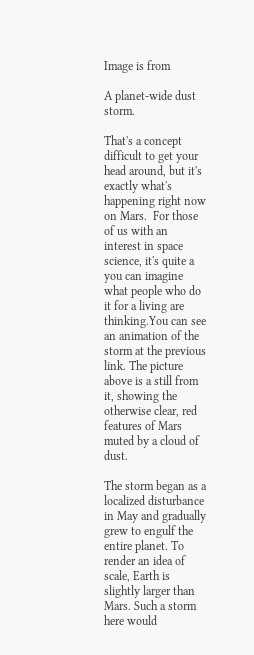Image is from

A planet-wide dust storm.

That's a concept difficult to get your head around, but it's exactly what's happening right now on Mars.  For those of us with an interest in space science, it's quite a you can imagine what people who do it for a living are thinking.You can see an animation of the storm at the previous link. The picture above is a still from it, showing the otherwise clear, red features of Mars muted by a cloud of dust.

The storm began as a localized disturbance in May and gradually grew to engulf the entire planet. To render an idea of scale, Earth is slightly larger than Mars. Such a storm here would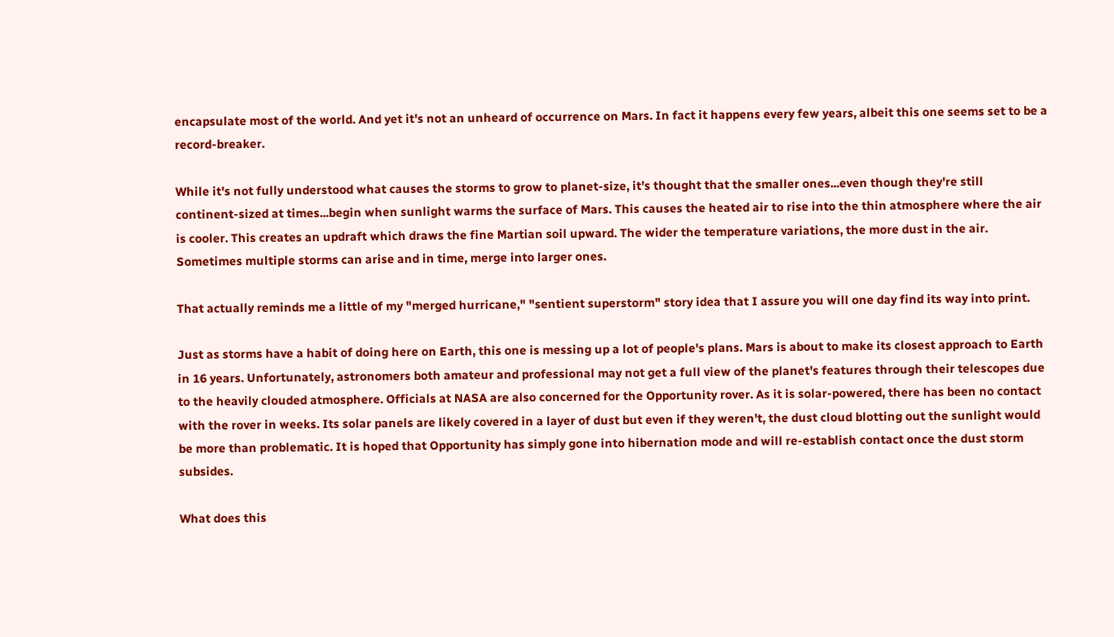encapsulate most of the world. And yet it's not an unheard of occurrence on Mars. In fact it happens every few years, albeit this one seems set to be a record-breaker.

While it's not fully understood what causes the storms to grow to planet-size, it's thought that the smaller ones...even though they're still continent-sized at times...begin when sunlight warms the surface of Mars. This causes the heated air to rise into the thin atmosphere where the air is cooler. This creates an updraft which draws the fine Martian soil upward. The wider the temperature variations, the more dust in the air. Sometimes multiple storms can arise and in time, merge into larger ones.

That actually reminds me a little of my "merged hurricane," "sentient superstorm" story idea that I assure you will one day find its way into print.

Just as storms have a habit of doing here on Earth, this one is messing up a lot of people's plans. Mars is about to make its closest approach to Earth in 16 years. Unfortunately, astronomers both amateur and professional may not get a full view of the planet's features through their telescopes due to the heavily clouded atmosphere. Officials at NASA are also concerned for the Opportunity rover. As it is solar-powered, there has been no contact with the rover in weeks. Its solar panels are likely covered in a layer of dust but even if they weren't, the dust cloud blotting out the sunlight would be more than problematic. It is hoped that Opportunity has simply gone into hibernation mode and will re-establish contact once the dust storm subsides.

What does this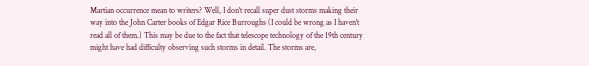Martian occurrence mean to writers? Well, I don't recall super dust storms making their way into the John Carter books of Edgar Rice Burroughs (I could be wrong as I haven't read all of them.) This may be due to the fact that telescope technology of the 19th century might have had difficulty observing such storms in detail. The storms are,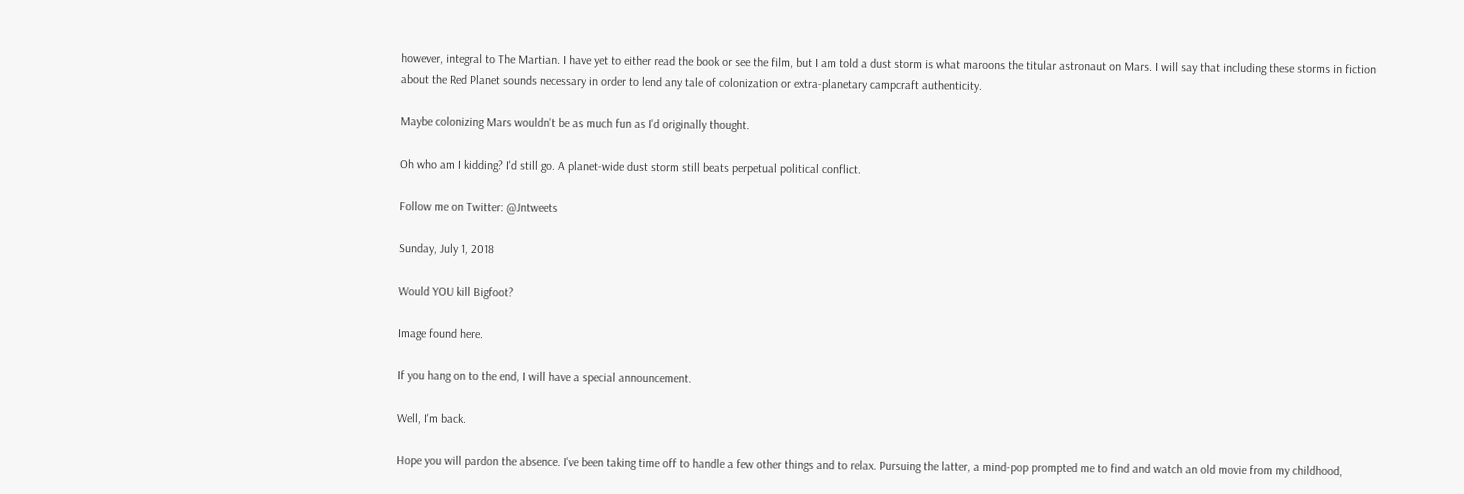however, integral to The Martian. I have yet to either read the book or see the film, but I am told a dust storm is what maroons the titular astronaut on Mars. I will say that including these storms in fiction about the Red Planet sounds necessary in order to lend any tale of colonization or extra-planetary campcraft authenticity.

Maybe colonizing Mars wouldn't be as much fun as I'd originally thought.

Oh who am I kidding? I'd still go. A planet-wide dust storm still beats perpetual political conflict.

Follow me on Twitter: @Jntweets

Sunday, July 1, 2018

Would YOU kill Bigfoot?

Image found here.

If you hang on to the end, I will have a special announcement.

Well, I'm back.

Hope you will pardon the absence. I've been taking time off to handle a few other things and to relax. Pursuing the latter, a mind-pop prompted me to find and watch an old movie from my childhood,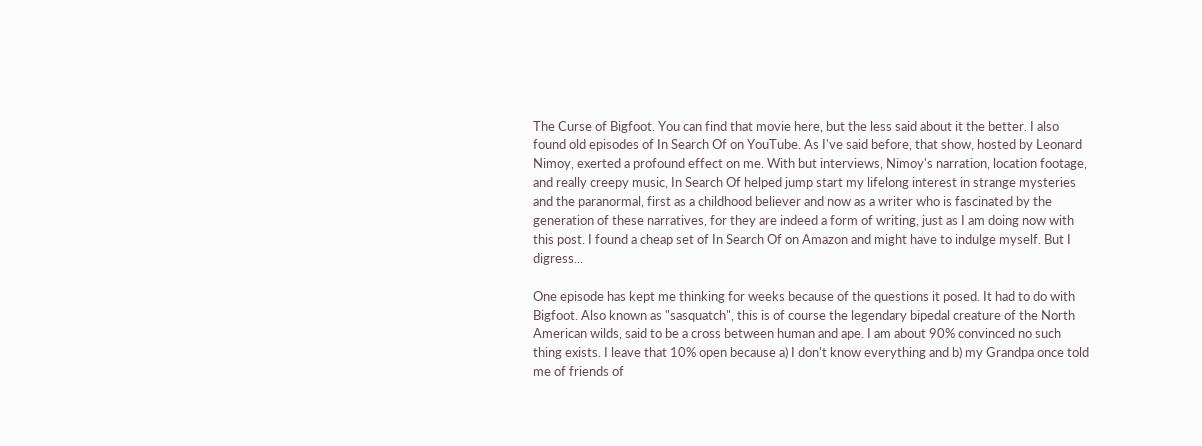The Curse of Bigfoot. You can find that movie here, but the less said about it the better. I also found old episodes of In Search Of on YouTube. As I've said before, that show, hosted by Leonard Nimoy, exerted a profound effect on me. With but interviews, Nimoy's narration, location footage, and really creepy music, In Search Of helped jump start my lifelong interest in strange mysteries and the paranormal, first as a childhood believer and now as a writer who is fascinated by the generation of these narratives, for they are indeed a form of writing, just as I am doing now with this post. I found a cheap set of In Search Of on Amazon and might have to indulge myself. But I digress...

One episode has kept me thinking for weeks because of the questions it posed. It had to do with Bigfoot. Also known as "sasquatch", this is of course the legendary bipedal creature of the North American wilds, said to be a cross between human and ape. I am about 90% convinced no such thing exists. I leave that 10% open because a) I don't know everything and b) my Grandpa once told me of friends of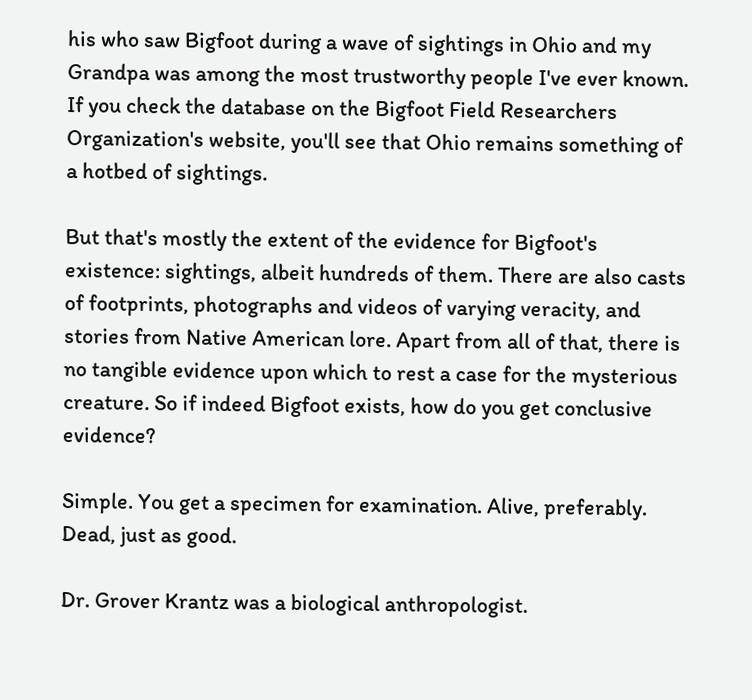his who saw Bigfoot during a wave of sightings in Ohio and my Grandpa was among the most trustworthy people I've ever known. If you check the database on the Bigfoot Field Researchers Organization's website, you'll see that Ohio remains something of a hotbed of sightings.

But that's mostly the extent of the evidence for Bigfoot's existence: sightings, albeit hundreds of them. There are also casts of footprints, photographs and videos of varying veracity, and stories from Native American lore. Apart from all of that, there is no tangible evidence upon which to rest a case for the mysterious creature. So if indeed Bigfoot exists, how do you get conclusive evidence?

Simple. You get a specimen for examination. Alive, preferably. Dead, just as good.

Dr. Grover Krantz was a biological anthropologist.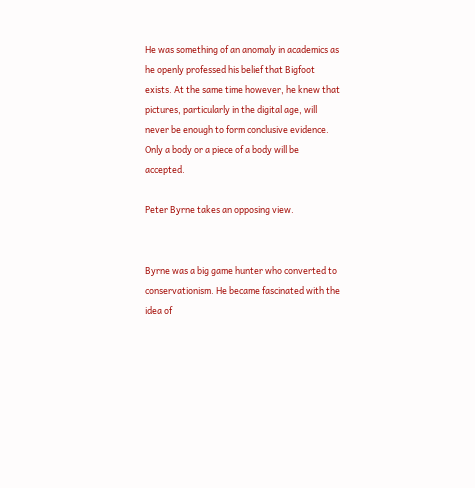He was something of an anomaly in academics as he openly professed his belief that Bigfoot exists. At the same time however, he knew that pictures, particularly in the digital age, will never be enough to form conclusive evidence. Only a body or a piece of a body will be accepted.

Peter Byrne takes an opposing view.


Byrne was a big game hunter who converted to conservationism. He became fascinated with the idea of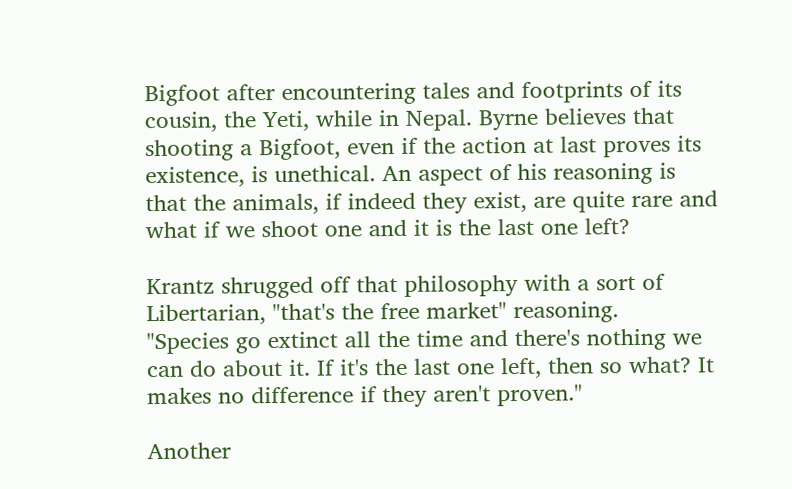Bigfoot after encountering tales and footprints of its cousin, the Yeti, while in Nepal. Byrne believes that shooting a Bigfoot, even if the action at last proves its existence, is unethical. An aspect of his reasoning is that the animals, if indeed they exist, are quite rare and what if we shoot one and it is the last one left?

Krantz shrugged off that philosophy with a sort of Libertarian, "that's the free market" reasoning.
"Species go extinct all the time and there's nothing we can do about it. If it's the last one left, then so what? It makes no difference if they aren't proven."

Another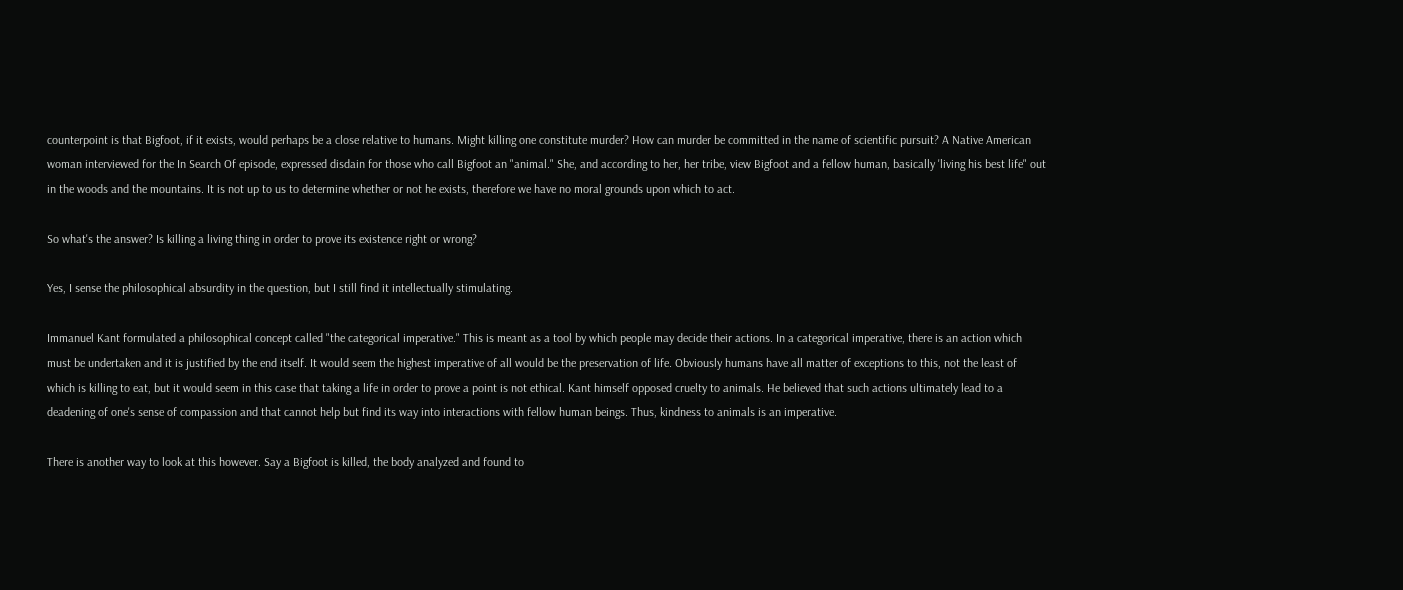counterpoint is that Bigfoot, if it exists, would perhaps be a close relative to humans. Might killing one constitute murder? How can murder be committed in the name of scientific pursuit? A Native American woman interviewed for the In Search Of episode, expressed disdain for those who call Bigfoot an "animal." She, and according to her, her tribe, view Bigfoot and a fellow human, basically 'living his best life" out in the woods and the mountains. It is not up to us to determine whether or not he exists, therefore we have no moral grounds upon which to act.

So what's the answer? Is killing a living thing in order to prove its existence right or wrong?

Yes, I sense the philosophical absurdity in the question, but I still find it intellectually stimulating.

Immanuel Kant formulated a philosophical concept called "the categorical imperative." This is meant as a tool by which people may decide their actions. In a categorical imperative, there is an action which must be undertaken and it is justified by the end itself. It would seem the highest imperative of all would be the preservation of life. Obviously humans have all matter of exceptions to this, not the least of which is killing to eat, but it would seem in this case that taking a life in order to prove a point is not ethical. Kant himself opposed cruelty to animals. He believed that such actions ultimately lead to a deadening of one's sense of compassion and that cannot help but find its way into interactions with fellow human beings. Thus, kindness to animals is an imperative.

There is another way to look at this however. Say a Bigfoot is killed, the body analyzed and found to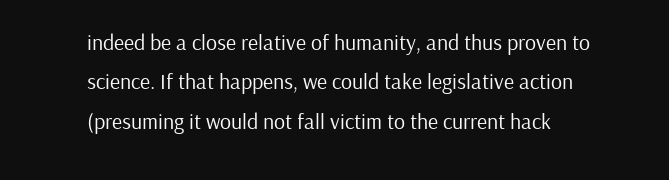indeed be a close relative of humanity, and thus proven to science. If that happens, we could take legislative action (presuming it would not fall victim to the current hack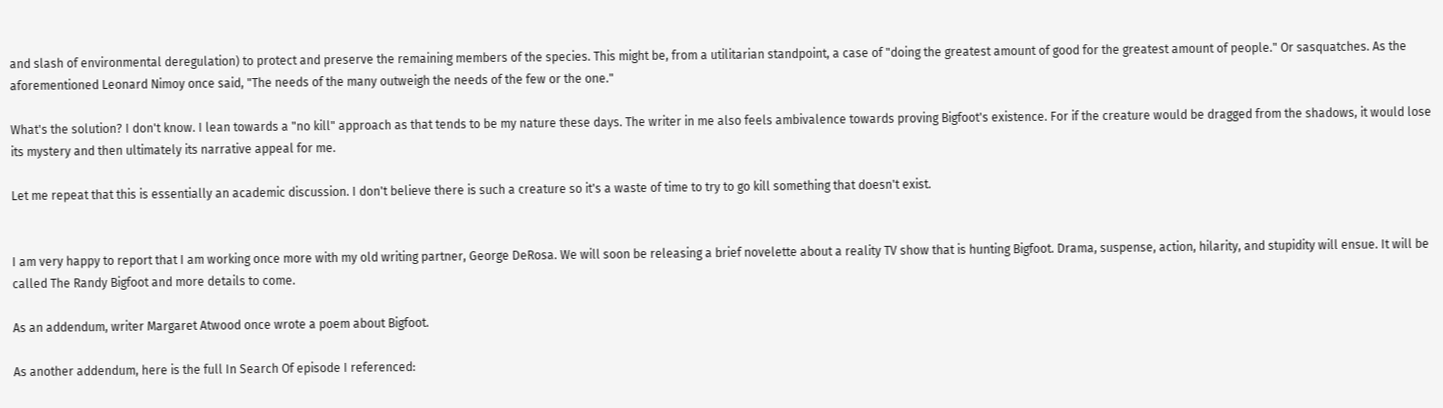and slash of environmental deregulation) to protect and preserve the remaining members of the species. This might be, from a utilitarian standpoint, a case of "doing the greatest amount of good for the greatest amount of people." Or sasquatches. As the aforementioned Leonard Nimoy once said, "The needs of the many outweigh the needs of the few or the one."

What's the solution? I don't know. I lean towards a "no kill" approach as that tends to be my nature these days. The writer in me also feels ambivalence towards proving Bigfoot's existence. For if the creature would be dragged from the shadows, it would lose its mystery and then ultimately its narrative appeal for me.

Let me repeat that this is essentially an academic discussion. I don't believe there is such a creature so it's a waste of time to try to go kill something that doesn't exist.


I am very happy to report that I am working once more with my old writing partner, George DeRosa. We will soon be releasing a brief novelette about a reality TV show that is hunting Bigfoot. Drama, suspense, action, hilarity, and stupidity will ensue. It will be called The Randy Bigfoot and more details to come.

As an addendum, writer Margaret Atwood once wrote a poem about Bigfoot.

As another addendum, here is the full In Search Of episode I referenced: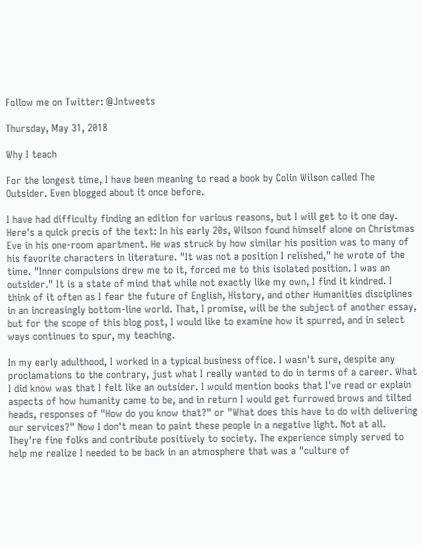Follow me on Twitter: @Jntweets

Thursday, May 31, 2018

Why I teach

For the longest time, I have been meaning to read a book by Colin Wilson called The Outsider. Even blogged about it once before.

I have had difficulty finding an edition for various reasons, but I will get to it one day. Here's a quick precis of the text: In his early 20s, Wilson found himself alone on Christmas Eve in his one-room apartment. He was struck by how similar his position was to many of his favorite characters in literature. "It was not a position I relished," he wrote of the time. "Inner compulsions drew me to it, forced me to this isolated position. I was an outsider." It is a state of mind that while not exactly like my own, I find it kindred. I think of it often as I fear the future of English, History, and other Humanities disciplines in an increasingly bottom-line world. That, I promise, will be the subject of another essay, but for the scope of this blog post, I would like to examine how it spurred, and in select ways continues to spur, my teaching.

In my early adulthood, I worked in a typical business office. I wasn't sure, despite any proclamations to the contrary, just what I really wanted to do in terms of a career. What I did know was that I felt like an outsider. I would mention books that I've read or explain aspects of how humanity came to be, and in return I would get furrowed brows and tilted heads, responses of "How do you know that?" or "What does this have to do with delivering our services?" Now I don't mean to paint these people in a negative light. Not at all. They're fine folks and contribute positively to society. The experience simply served to help me realize I needed to be back in an atmosphere that was a "culture of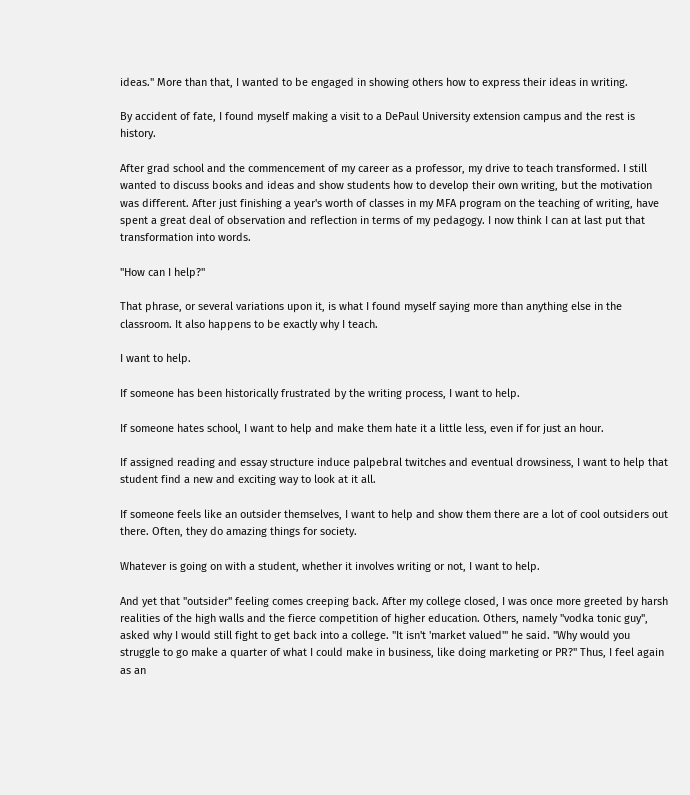ideas." More than that, I wanted to be engaged in showing others how to express their ideas in writing.

By accident of fate, I found myself making a visit to a DePaul University extension campus and the rest is history.

After grad school and the commencement of my career as a professor, my drive to teach transformed. I still wanted to discuss books and ideas and show students how to develop their own writing, but the motivation was different. After just finishing a year's worth of classes in my MFA program on the teaching of writing, have spent a great deal of observation and reflection in terms of my pedagogy. I now think I can at last put that transformation into words.

"How can I help?"

That phrase, or several variations upon it, is what I found myself saying more than anything else in the classroom. It also happens to be exactly why I teach.

I want to help.

If someone has been historically frustrated by the writing process, I want to help.

If someone hates school, I want to help and make them hate it a little less, even if for just an hour.

If assigned reading and essay structure induce palpebral twitches and eventual drowsiness, I want to help that student find a new and exciting way to look at it all.

If someone feels like an outsider themselves, I want to help and show them there are a lot of cool outsiders out there. Often, they do amazing things for society.

Whatever is going on with a student, whether it involves writing or not, I want to help.

And yet that "outsider" feeling comes creeping back. After my college closed, I was once more greeted by harsh realities of the high walls and the fierce competition of higher education. Others, namely "vodka tonic guy", asked why I would still fight to get back into a college. "It isn't 'market valued'" he said. "Why would you struggle to go make a quarter of what I could make in business, like doing marketing or PR?" Thus, I feel again as an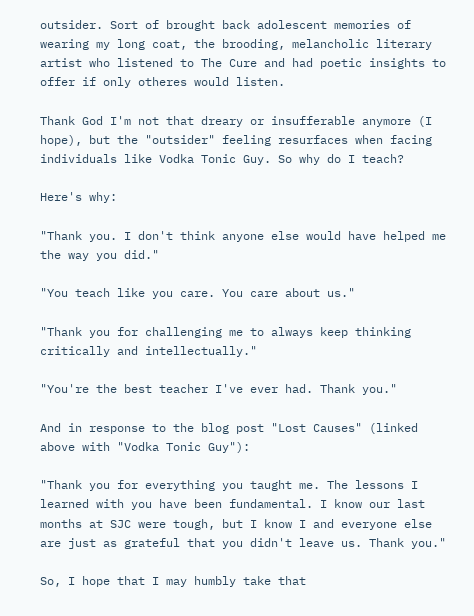outsider. Sort of brought back adolescent memories of wearing my long coat, the brooding, melancholic literary artist who listened to The Cure and had poetic insights to offer if only otheres would listen.

Thank God I'm not that dreary or insufferable anymore (I hope), but the "outsider" feeling resurfaces when facing individuals like Vodka Tonic Guy. So why do I teach?

Here's why:

"Thank you. I don't think anyone else would have helped me the way you did."

"You teach like you care. You care about us."

"Thank you for challenging me to always keep thinking critically and intellectually."

"You're the best teacher I've ever had. Thank you."

And in response to the blog post "Lost Causes" (linked above with "Vodka Tonic Guy"):

"Thank you for everything you taught me. The lessons I learned with you have been fundamental. I know our last months at SJC were tough, but I know I and everyone else are just as grateful that you didn't leave us. Thank you."

So, I hope that I may humbly take that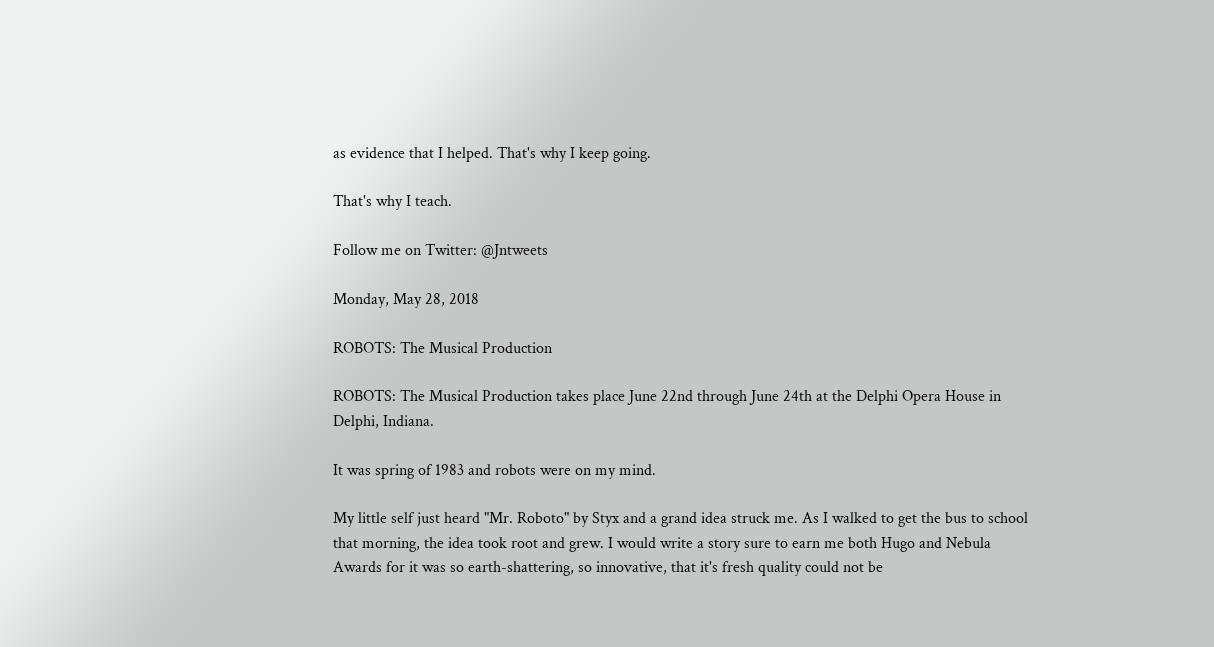as evidence that I helped. That's why I keep going.

That's why I teach.

Follow me on Twitter: @Jntweets

Monday, May 28, 2018

ROBOTS: The Musical Production

ROBOTS: The Musical Production takes place June 22nd through June 24th at the Delphi Opera House in Delphi, Indiana.

It was spring of 1983 and robots were on my mind.

My little self just heard "Mr. Roboto" by Styx and a grand idea struck me. As I walked to get the bus to school that morning, the idea took root and grew. I would write a story sure to earn me both Hugo and Nebula Awards for it was so earth-shattering, so innovative, that it's fresh quality could not be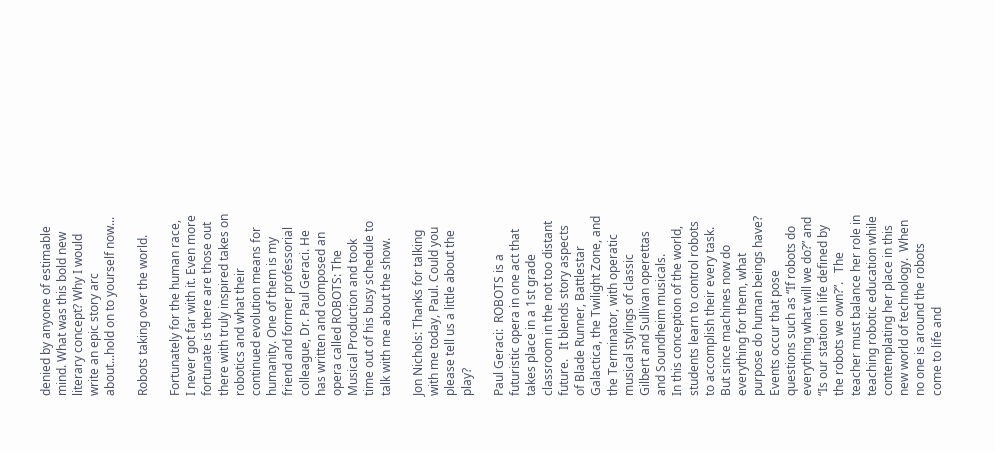denied by anyone of estimable mind. What was this bold new literary concept? Why I would write an epic story arc about...hold on to yourself now...

Robots taking over the world.

Fortunately for the human race, I never got far with it. Even more fortunate is there are those out there with truly inspired takes on robotics and what their continued evolution means for humanity. One of them is my friend and former professorial colleague, Dr. Paul Geraci. He has written and composed an opera called ROBOTS: The Musical Production and took time out of his busy schedule to talk with me about the show.

Jon Nichols: Thanks for talking with me today, Paul. Could you please tell us a little about the play?

Paul Geraci:  ROBOTS is a futuristic opera in one act that takes place in a 1st grade classroom in the not too distant future.   It blends story aspects of Blade Runner, Battlestar Galactica, the Twilight Zone, and the Terminator, with operatic musical stylings of classic Gilbert and Sullivan operettas and Soundheim musicals.
In this conception of the world, students learn to control robots to accomplish their every task.  But since machines now do everything for them, what purpose do human beings have?  Events occur that pose questions such as “If robots do everything what will we do?” and “Is our station in life defined by the robots we own?”.   The teacher must balance her role in teaching robotic education while contemplating her place in this new world of technology.  When no one is around the robots come to life and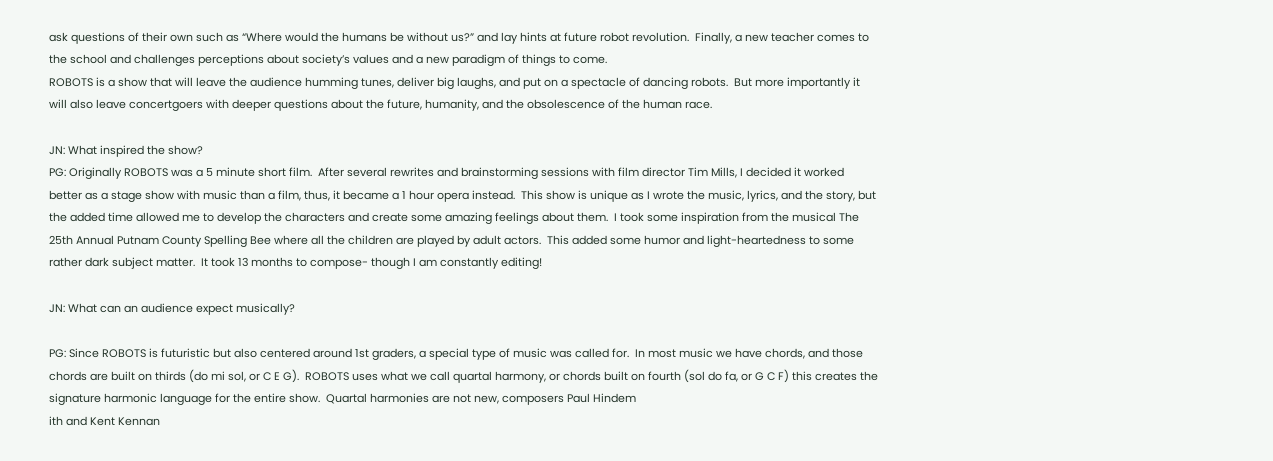ask questions of their own such as “Where would the humans be without us?” and lay hints at future robot revolution.  Finally, a new teacher comes to the school and challenges perceptions about society’s values and a new paradigm of things to come.
ROBOTS is a show that will leave the audience humming tunes, deliver big laughs, and put on a spectacle of dancing robots.  But more importantly it will also leave concertgoers with deeper questions about the future, humanity, and the obsolescence of the human race.

JN: What inspired the show?
PG: Originally ROBOTS was a 5 minute short film.  After several rewrites and brainstorming sessions with film director Tim Mills, I decided it worked better as a stage show with music than a film, thus, it became a 1 hour opera instead.  This show is unique as I wrote the music, lyrics, and the story, but the added time allowed me to develop the characters and create some amazing feelings about them.  I took some inspiration from the musical The 25th Annual Putnam County Spelling Bee where all the children are played by adult actors.  This added some humor and light-heartedness to some rather dark subject matter.  It took 13 months to compose- though I am constantly editing!

JN: What can an audience expect musically?

PG: Since ROBOTS is futuristic but also centered around 1st graders, a special type of music was called for.  In most music we have chords, and those chords are built on thirds (do mi sol, or C E G).  ROBOTS uses what we call quartal harmony, or chords built on fourth (sol do fa, or G C F) this creates the signature harmonic language for the entire show.  Quartal harmonies are not new, composers Paul Hindem
ith and Kent Kennan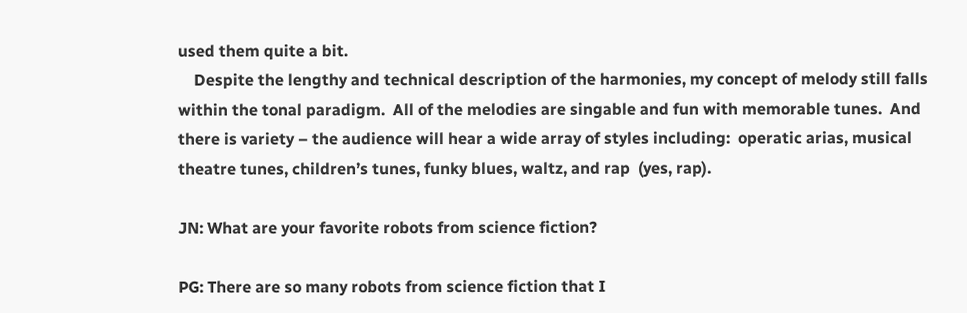used them quite a bit.
    Despite the lengthy and technical description of the harmonies, my concept of melody still falls within the tonal paradigm.  All of the melodies are singable and fun with memorable tunes.  And there is variety – the audience will hear a wide array of styles including:  operatic arias, musical theatre tunes, children’s tunes, funky blues, waltz, and rap  (yes, rap).

JN: What are your favorite robots from science fiction?

PG: There are so many robots from science fiction that I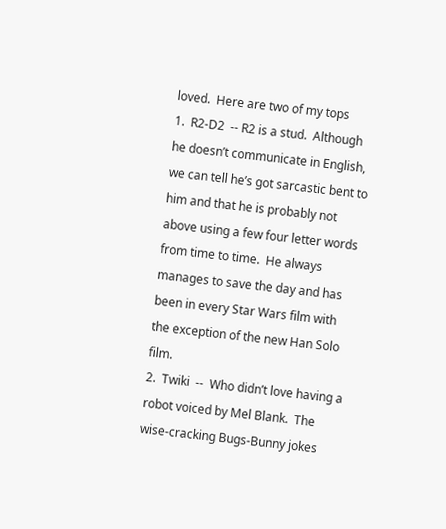loved.  Here are two of my tops
1.  R2-D2  -- R2 is a stud.  Although he doesn’t communicate in English, we can tell he’s got sarcastic bent to him and that he is probably not above using a few four letter words from time to time.  He always  manages to save the day and has been in every Star Wars film with the exception of the new Han Solo film.
2.  Twiki  --  Who didn’t love having a robot voiced by Mel Blank.  The wise-cracking Bugs-Bunny jokes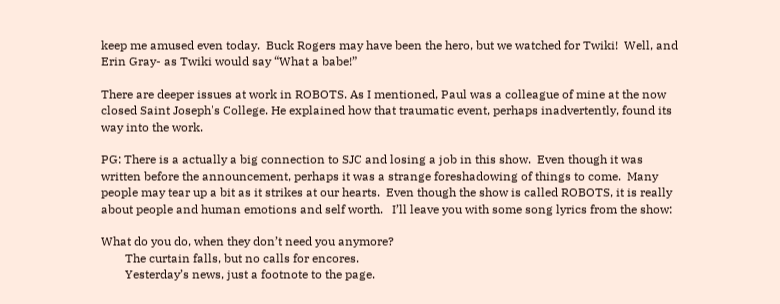keep me amused even today.  Buck Rogers may have been the hero, but we watched for Twiki!  Well, and Erin Gray- as Twiki would say “What a babe!”

There are deeper issues at work in ROBOTS. As I mentioned, Paul was a colleague of mine at the now closed Saint Joseph's College. He explained how that traumatic event, perhaps inadvertently, found its way into the work.

PG: There is a actually a big connection to SJC and losing a job in this show.  Even though it was written before the announcement, perhaps it was a strange foreshadowing of things to come.  Many people may tear up a bit as it strikes at our hearts.  Even though the show is called ROBOTS, it is really about people and human emotions and self worth.   I’ll leave you with some song lyrics from the show:

What do you do, when they don’t need you anymore?
        The curtain falls, but no calls for encores.
        Yesterday’s news, just a footnote to the page.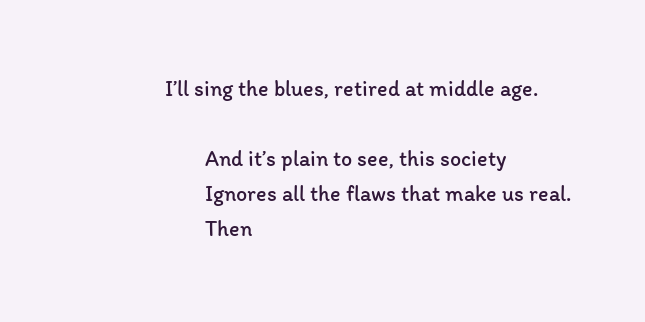I’ll sing the blues, retired at middle age.

        And it’s plain to see, this society
        Ignores all the flaws that make us real.
        Then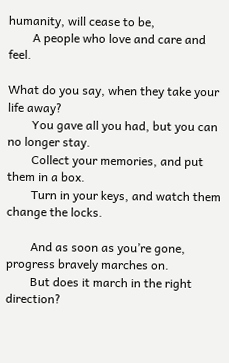humanity, will cease to be,
        A people who love and care and feel.

What do you say, when they take your life away?
        You gave all you had, but you can no longer stay.
        Collect your memories, and put them in a box.
        Turn in your keys, and watch them change the locks.

        And as soon as you’re gone, progress bravely marches on.
        But does it march in the right direction?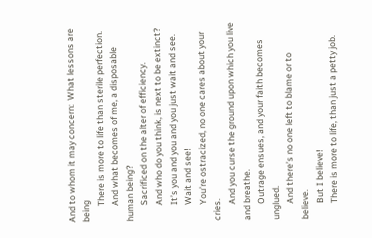And to whom it may concern:  What lessons are being
        There is more to life than sterile perfection.
        And what becomes of me, a disposable human being?
        Sacrificed on the alter of efficiency.
        And who do you think, is next to be extinct?
        It’s you and you and you just wait and see.
        Wait and see!
        You’re ostracized, no one cares about your cries.
        And you curse the ground upon which you live and breathe.
        Outrage ensues, and your faith becomes unglued.
        And there’s no one left to blame or to believe.
        But I believe!
        There is more to life, than just a petty job.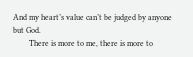And my heart’s value can’t be judged by anyone but God.
        There is more to me, there is more to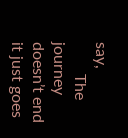say,
        The journey doesn’t end it just goes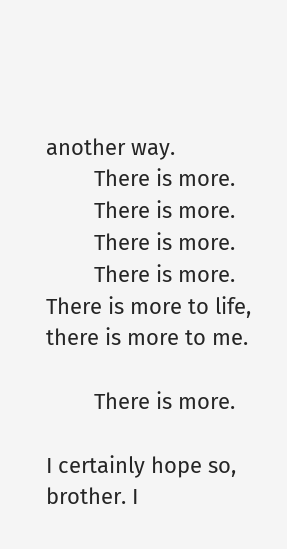another way.
        There is more.
        There is more.
        There is more.
        There is more.
There is more to life, there is more to me.

        There is more.

I certainly hope so, brother. I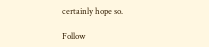certainly hope so.

Follow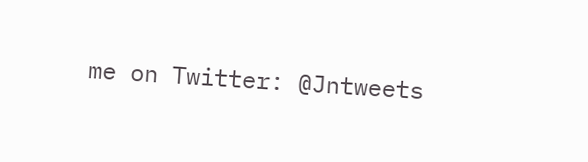me on Twitter: @Jntweets